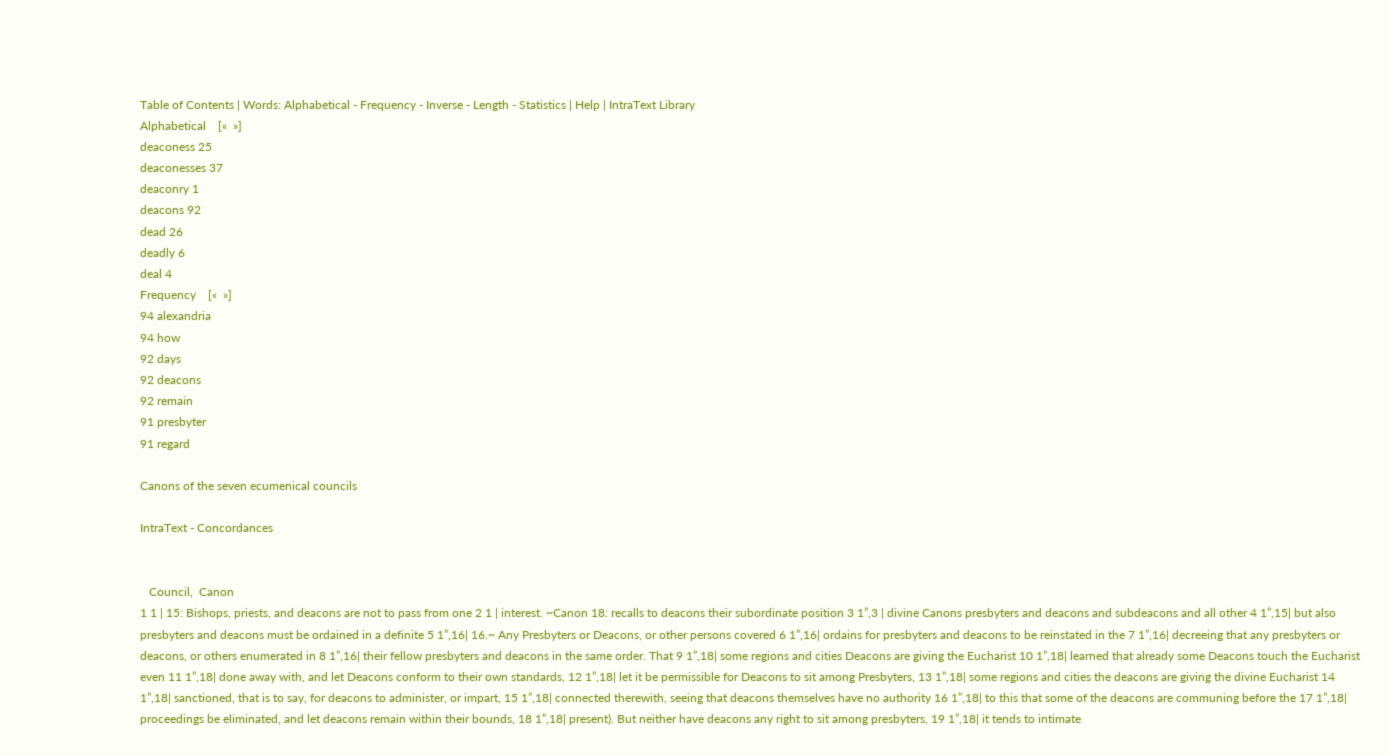Table of Contents | Words: Alphabetical - Frequency - Inverse - Length - Statistics | Help | IntraText Library
Alphabetical    [«  »]
deaconess 25
deaconesses 37
deaconry 1
deacons 92
dead 26
deadly 6
deal 4
Frequency    [«  »]
94 alexandria
94 how
92 days
92 deacons
92 remain
91 presbyter
91 regard

Canons of the seven ecumenical councils

IntraText - Concordances


   Council,  Canon
1 1 | 15: Bishops, priests, and deacons are not to pass from one 2 1 | interest. ~Canon 18: recalls to deacons their subordinate position 3 1”,3 | divine Canons presbyters and deacons and subdeacons and all other 4 1”,15| but also presbyters and deacons must be ordained in a definite 5 1”,16| 16.~ Any Presbyters or Deacons, or other persons covered 6 1”,16| ordains for presbyters and deacons to be reinstated in the 7 1”,16| decreeing that any presbyters or deacons, or others enumerated in 8 1”,16| their fellow presbyters and deacons in the same order. That 9 1”,18| some regions and cities Deacons are giving the Eucharist 10 1”,18| learned that already some Deacons touch the Eucharist even 11 1”,18| done away with, and let Deacons conform to their own standards, 12 1”,18| let it be permissible for Deacons to sit among Presbyters, 13 1”,18| some regions and cities the deacons are giving the divine Eucharist 14 1”,18| sanctioned, that is to say, for deacons to administer, or impart, 15 1”,18| connected therewith, seeing that deacons themselves have no authority 16 1”,18| to this that some of the deacons are communing before the 17 1”,18| proceedings be eliminated, and let deacons remain within their bounds, 18 1”,18| present). But neither have deacons any right to sit among presbyters, 19 1”,18| it tends to intimate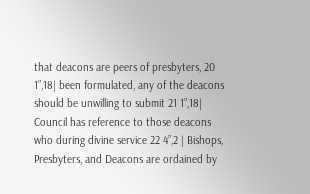that deacons are peers of presbyters, 20 1”,18| been formulated, any of the deacons should be unwilling to submit 21 1”,18| Council has reference to those deacons who during divine service 22 4”,2 | Bishops, Presbyters, and Deacons are ordained by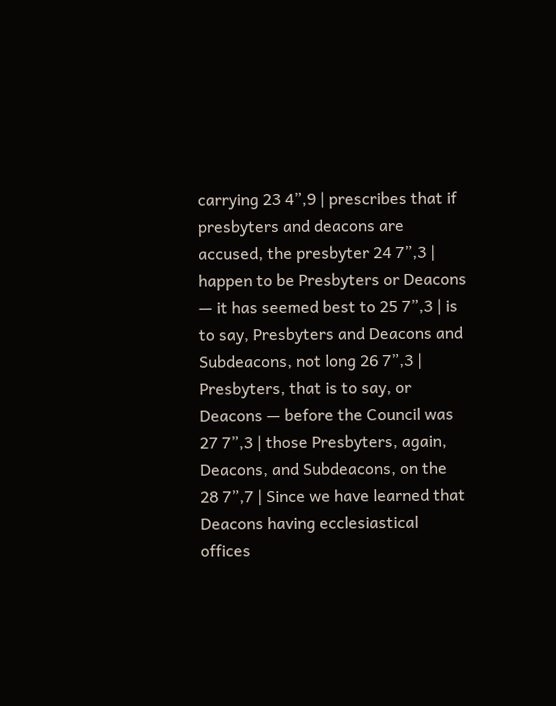carrying 23 4”,9 | prescribes that if presbyters and deacons are accused, the presbyter 24 7”,3 | happen to be Presbyters or Deacons — it has seemed best to 25 7”,3 | is to say, Presbyters and Deacons and Subdeacons, not long 26 7”,3 | Presbyters, that is to say, or Deacons — before the Council was 27 7”,3 | those Presbyters, again, Deacons, and Subdeacons, on the 28 7”,7 | Since we have learned that Deacons having ecclesiastical offices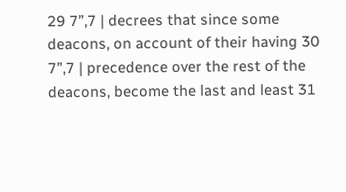29 7”,7 | decrees that since some deacons, on account of their having 30 7”,7 | precedence over the rest of the deacons, become the last and least 31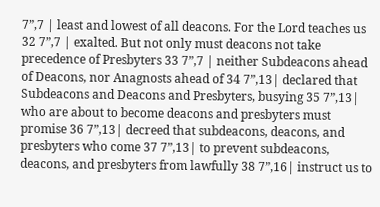7”,7 | least and lowest of all deacons. For the Lord teaches us 32 7”,7 | exalted. But not only must deacons not take precedence of Presbyters 33 7”,7 | neither Subdeacons ahead of Deacons, nor Anagnosts ahead of 34 7”,13| declared that Subdeacons and Deacons and Presbyters, busying 35 7”,13| who are about to become deacons and presbyters must promise 36 7”,13| decreed that subdeacons, deacons, and presbyters who come 37 7”,13| to prevent subdeacons, deacons, and presbyters from lawfully 38 7”,16| instruct us to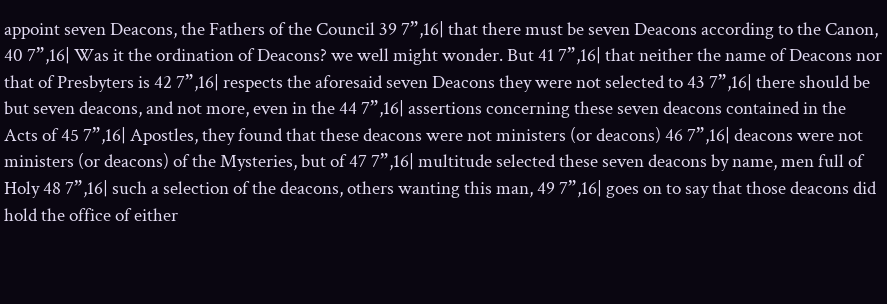appoint seven Deacons, the Fathers of the Council 39 7”,16| that there must be seven Deacons according to the Canon, 40 7”,16| Was it the ordination of Deacons? we well might wonder. But 41 7”,16| that neither the name of Deacons nor that of Presbyters is 42 7”,16| respects the aforesaid seven Deacons they were not selected to 43 7”,16| there should be but seven deacons, and not more, even in the 44 7”,16| assertions concerning these seven deacons contained in the Acts of 45 7”,16| Apostles, they found that these deacons were not ministers (or deacons) 46 7”,16| deacons were not ministers (or deacons) of the Mysteries, but of 47 7”,16| multitude selected these seven deacons by name, men full of Holy 48 7”,16| such a selection of the deacons, others wanting this man, 49 7”,16| goes on to say that those deacons did hold the office of either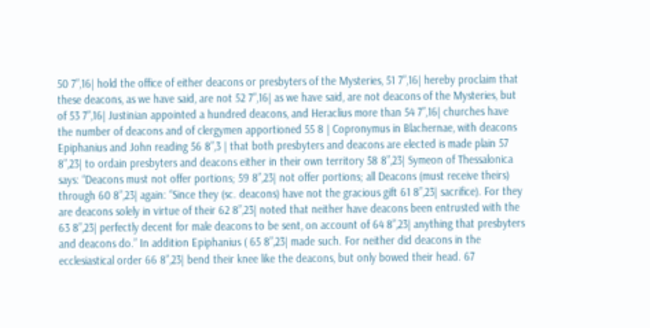50 7”,16| hold the office of either deacons or presbyters of the Mysteries, 51 7”,16| hereby proclaim that these deacons, as we have said, are not 52 7”,16| as we have said, are not deacons of the Mysteries, but of 53 7”,16| Justinian appointed a hundred deacons, and Heraclius more than 54 7”,16| churches have the number of deacons and of clergymen apportioned 55 8 | Copronymus in Blachernae, with deacons Epiphanius and John reading 56 8”,3 | that both presbyters and deacons are elected is made plain 57 8”,23| to ordain presbyters and deacons either in their own territory 58 8”,23| Symeon of Thessalonica says: “Deacons must not offer portions; 59 8”,23| not offer portions; all Deacons (must receive theirs) through 60 8”,23| again: “Since they (sc. deacons) have not the gracious gift 61 8”,23| sacrifice). For they are deacons solely in virtue of their 62 8”,23| noted that neither have deacons been entrusted with the 63 8”,23| perfectly decent for male deacons to be sent, on account of 64 8”,23| anything that presbyters and deacons do.” In addition Epiphanius ( 65 8”,23| made such. For neither did deacons in the ecclesiastical order 66 8”,23| bend their knee like the deacons, but only bowed their head. 67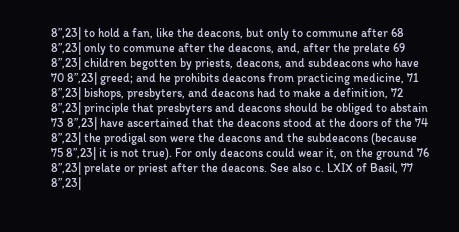8”,23| to hold a fan, like the deacons, but only to commune after 68 8”,23| only to commune after the deacons, and, after the prelate 69 8”,23| children begotten by priests, deacons, and subdeacons who have 70 8”,23| greed; and he prohibits deacons from practicing medicine, 71 8”,23| bishops, presbyters, and deacons had to make a definition, 72 8”,23| principle that presbyters and deacons should be obliged to abstain 73 8”,23| have ascertained that the deacons stood at the doors of the 74 8”,23| the prodigal son were the deacons and the subdeacons (because 75 8”,23| it is not true). For only deacons could wear it, on the ground 76 8”,23| prelate or priest after the deacons. See also c. LXIX of Basil, 77 8”,23|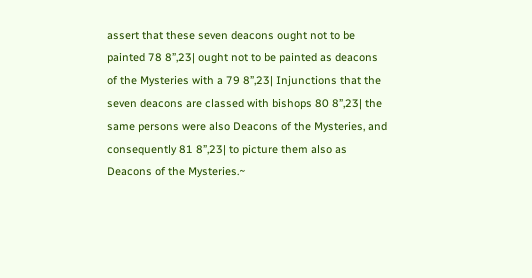assert that these seven deacons ought not to be painted 78 8”,23| ought not to be painted as deacons of the Mysteries with a 79 8”,23| Injunctions that the seven deacons are classed with bishops 80 8”,23| the same persons were also Deacons of the Mysteries, and consequently 81 8”,23| to picture them also as Deacons of the Mysteries.~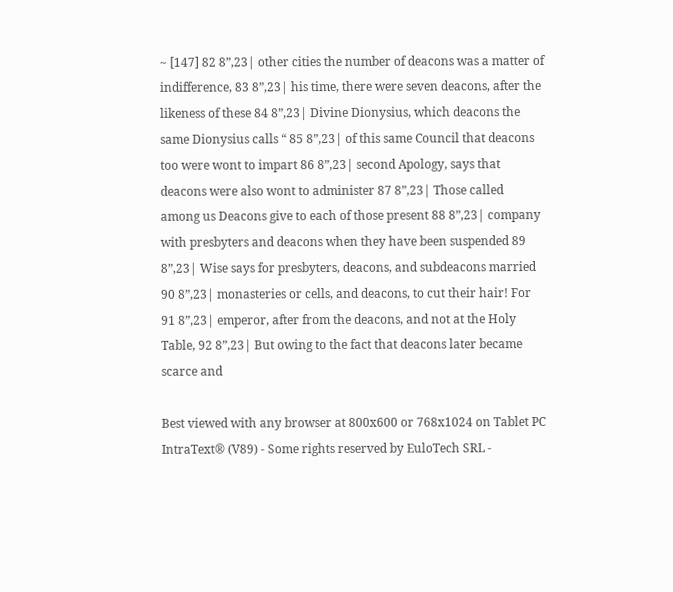~ [147] 82 8”,23| other cities the number of deacons was a matter of indifference, 83 8”,23| his time, there were seven deacons, after the likeness of these 84 8”,23| Divine Dionysius, which deacons the same Dionysius calls “ 85 8”,23| of this same Council that deacons too were wont to impart 86 8”,23| second Apology, says that deacons were also wont to administer 87 8”,23| Those called among us Deacons give to each of those present 88 8”,23| company with presbyters and deacons when they have been suspended 89 8”,23| Wise says for presbyters, deacons, and subdeacons married 90 8”,23| monasteries or cells, and deacons, to cut their hair! For 91 8”,23| emperor, after from the deacons, and not at the Holy Table, 92 8”,23| But owing to the fact that deacons later became scarce and

Best viewed with any browser at 800x600 or 768x1024 on Tablet PC
IntraText® (V89) - Some rights reserved by EuloTech SRL -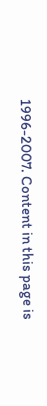1996-2007. Content in this page is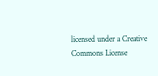licensed under a Creative Commons License